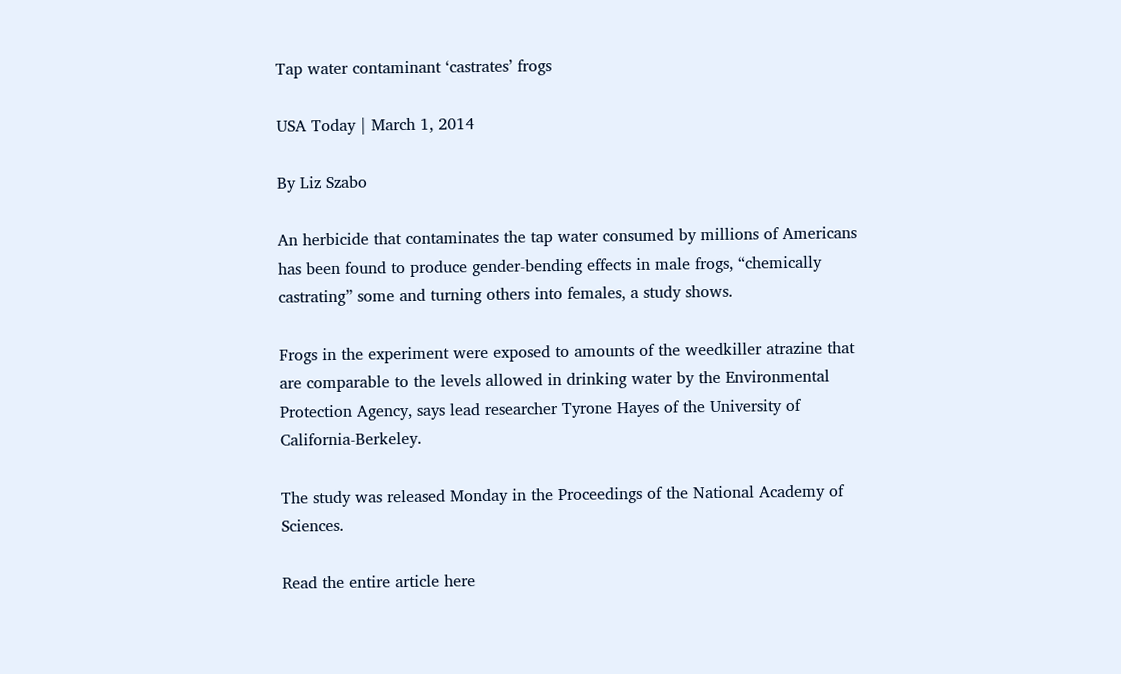Tap water contaminant ‘castrates’ frogs

USA Today | March 1, 2014

By Liz Szabo

An herbicide that contaminates the tap water consumed by millions of Americans has been found to produce gender-bending effects in male frogs, “chemically castrating” some and turning others into females, a study shows.

Frogs in the experiment were exposed to amounts of the weedkiller atrazine that are comparable to the levels allowed in drinking water by the Environmental Protection Agency, says lead researcher Tyrone Hayes of the University of California-Berkeley.

The study was released Monday in the Proceedings of the National Academy of Sciences.

Read the entire article here